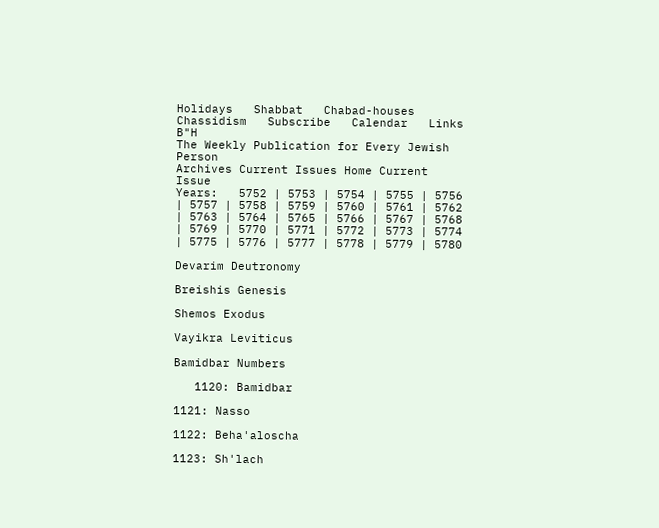Holidays   Shabbat   Chabad-houses   Chassidism   Subscribe   Calendar   Links B"H
The Weekly Publication for Every Jewish Person
Archives Current Issues Home Current Issue
Years:   5752 | 5753 | 5754 | 5755 | 5756 | 5757 | 5758 | 5759 | 5760 | 5761 | 5762 | 5763 | 5764 | 5765 | 5766 | 5767 | 5768 | 5769 | 5770 | 5771 | 5772 | 5773 | 5774 | 5775 | 5776 | 5777 | 5778 | 5779 | 5780

Devarim Deutronomy

Breishis Genesis

Shemos Exodus

Vayikra Leviticus

Bamidbar Numbers

   1120: Bamidbar

1121: Nasso

1122: Beha'aloscha

1123: Sh'lach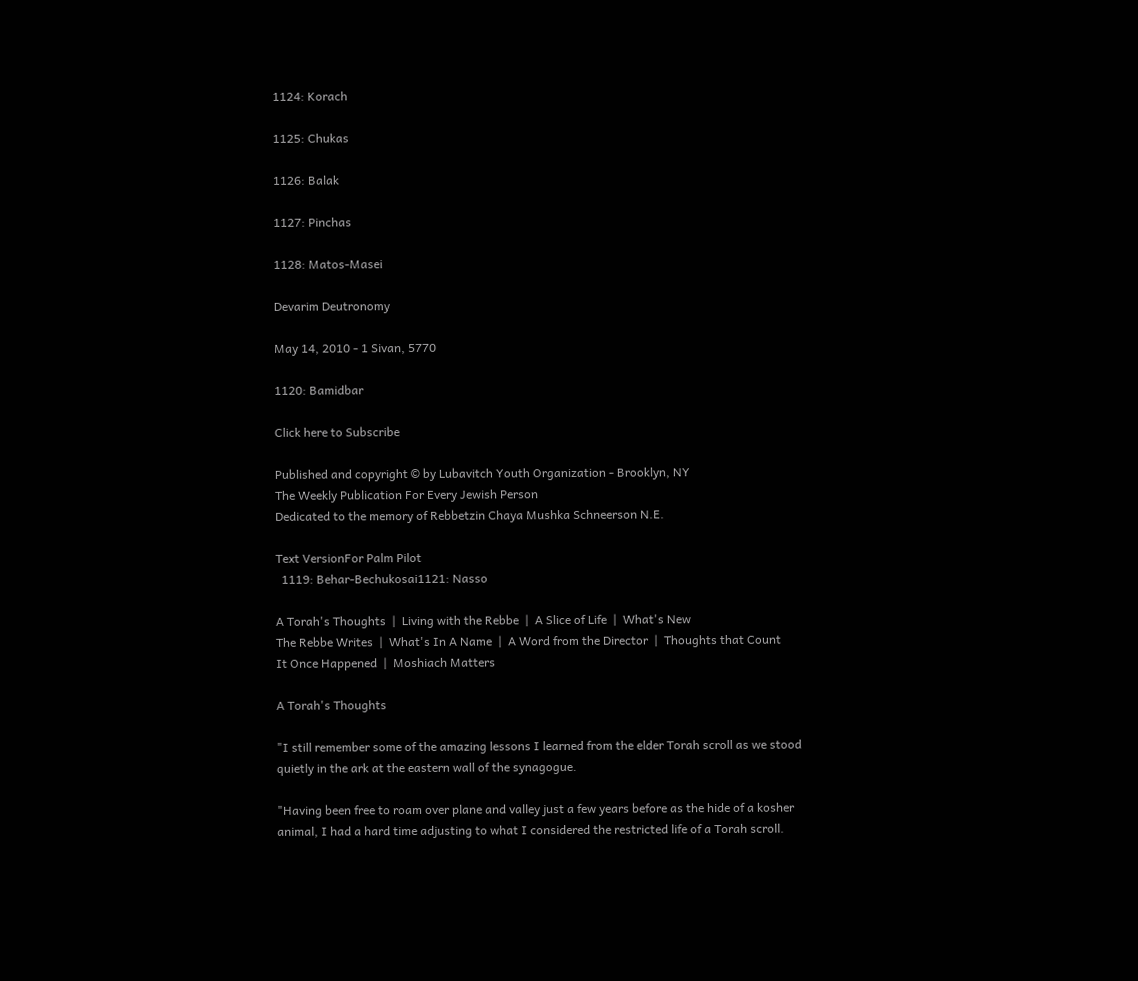1124: Korach

1125: Chukas

1126: Balak

1127: Pinchas

1128: Matos-Masei

Devarim Deutronomy

May 14, 2010 - 1 Sivan, 5770

1120: Bamidbar

Click here to Subscribe

Published and copyright © by Lubavitch Youth Organization - Brooklyn, NY
The Weekly Publication For Every Jewish Person
Dedicated to the memory of Rebbetzin Chaya Mushka Schneerson N.E.

Text VersionFor Palm Pilot
  1119: Behar-Bechukosai1121: Nasso

A Torah's Thoughts  |  Living with the Rebbe  |  A Slice of Life  |  What's New
The Rebbe Writes  |  What's In A Name  |  A Word from the Director  |  Thoughts that Count
It Once Happened  |  Moshiach Matters

A Torah's Thoughts

"I still remember some of the amazing lessons I learned from the elder Torah scroll as we stood quietly in the ark at the eastern wall of the synagogue.

"Having been free to roam over plane and valley just a few years before as the hide of a kosher animal, I had a hard time adjusting to what I considered the restricted life of a Torah scroll.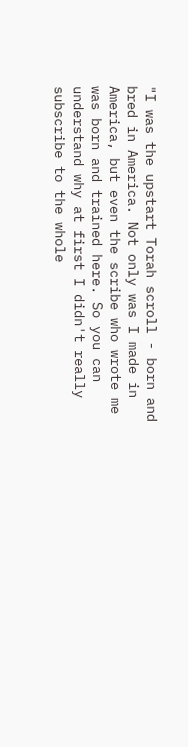"I was the upstart Torah scroll - born and bred in America. Not only was I made in America, but even the scribe who wrote me was born and trained here. So you can understand why at first I didn't really subscribe to the whole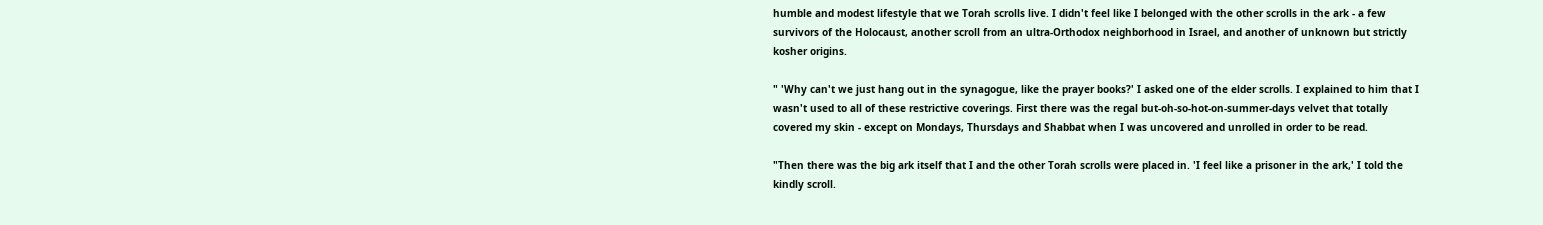humble and modest lifestyle that we Torah scrolls live. I didn't feel like I belonged with the other scrolls in the ark - a few survivors of the Holocaust, another scroll from an ultra-Orthodox neighborhood in Israel, and another of unknown but strictly kosher origins.

" 'Why can't we just hang out in the synagogue, like the prayer books?' I asked one of the elder scrolls. I explained to him that I wasn't used to all of these restrictive coverings. First there was the regal but-oh-so-hot-on-summer-days velvet that totally covered my skin - except on Mondays, Thursdays and Shabbat when I was uncovered and unrolled in order to be read.

"Then there was the big ark itself that I and the other Torah scrolls were placed in. 'I feel like a prisoner in the ark,' I told the kindly scroll.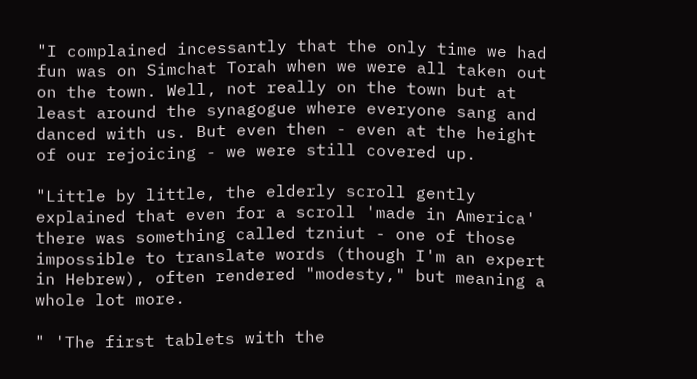"I complained incessantly that the only time we had fun was on Simchat Torah when we were all taken out on the town. Well, not really on the town but at least around the synagogue where everyone sang and danced with us. But even then - even at the height of our rejoicing - we were still covered up.

"Little by little, the elderly scroll gently explained that even for a scroll 'made in America' there was something called tzniut - one of those impossible to translate words (though I'm an expert in Hebrew), often rendered "modesty," but meaning a whole lot more.

" 'The first tablets with the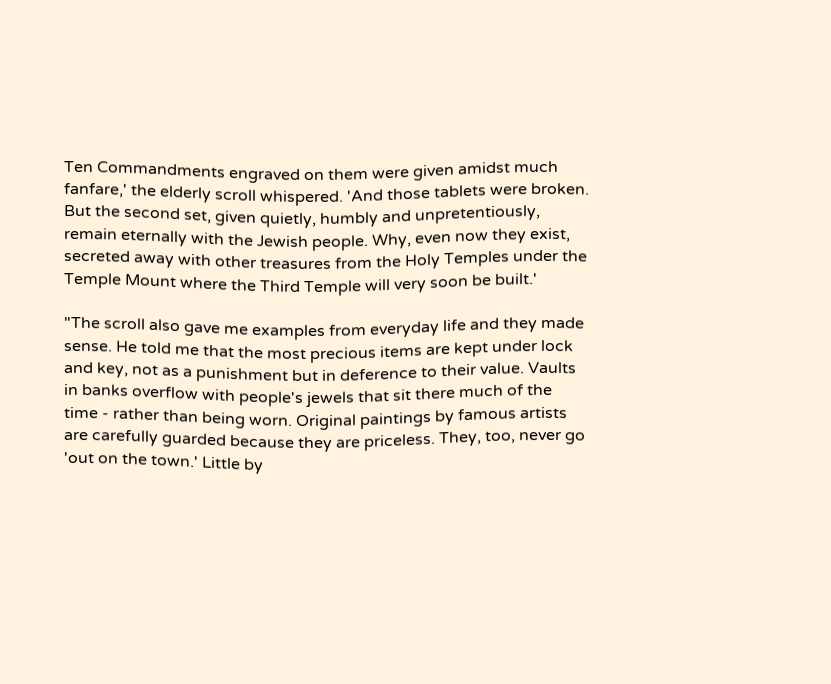Ten Commandments engraved on them were given amidst much fanfare,' the elderly scroll whispered. 'And those tablets were broken. But the second set, given quietly, humbly and unpretentiously, remain eternally with the Jewish people. Why, even now they exist, secreted away with other treasures from the Holy Temples under the Temple Mount where the Third Temple will very soon be built.'

"The scroll also gave me examples from everyday life and they made sense. He told me that the most precious items are kept under lock and key, not as a punishment but in deference to their value. Vaults in banks overflow with people's jewels that sit there much of the time - rather than being worn. Original paintings by famous artists are carefully guarded because they are priceless. They, too, never go 'out on the town.' Little by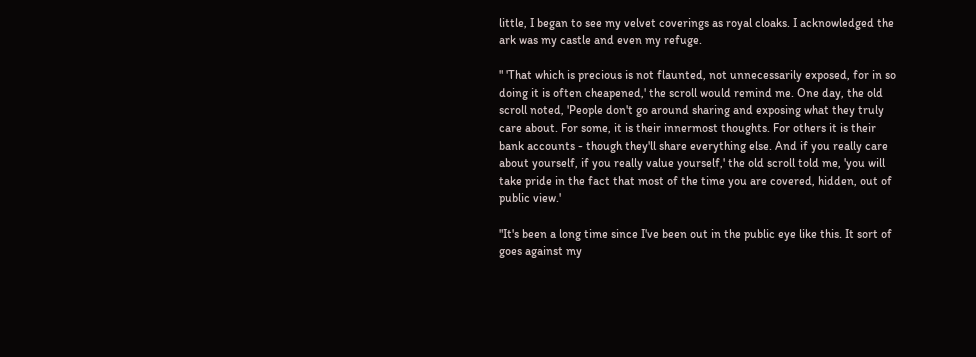little, I began to see my velvet coverings as royal cloaks. I acknowledged the ark was my castle and even my refuge.

" 'That which is precious is not flaunted, not unnecessarily exposed, for in so doing it is often cheapened,' the scroll would remind me. One day, the old scroll noted, 'People don't go around sharing and exposing what they truly care about. For some, it is their innermost thoughts. For others it is their bank accounts - though they'll share everything else. And if you really care about yourself, if you really value yourself,' the old scroll told me, 'you will take pride in the fact that most of the time you are covered, hidden, out of public view.'

"It's been a long time since I've been out in the public eye like this. It sort of goes against my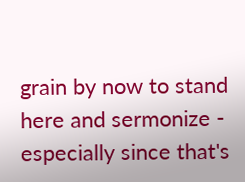grain by now to stand here and sermonize - especially since that's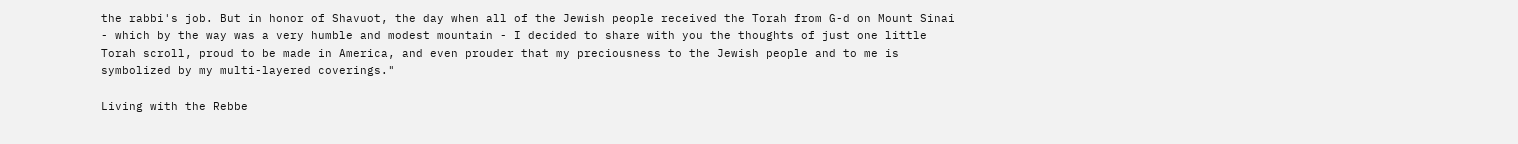the rabbi's job. But in honor of Shavuot, the day when all of the Jewish people received the Torah from G-d on Mount Sinai - which by the way was a very humble and modest mountain - I decided to share with you the thoughts of just one little Torah scroll, proud to be made in America, and even prouder that my preciousness to the Jewish people and to me is symbolized by my multi-layered coverings."

Living with the Rebbe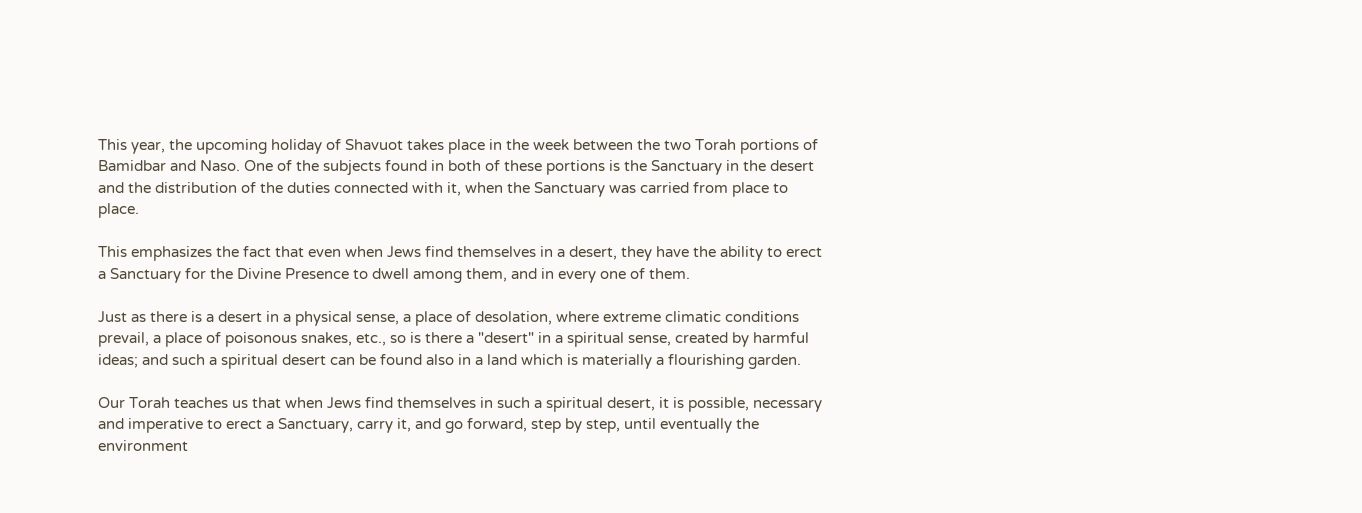This year, the upcoming holiday of Shavuot takes place in the week between the two Torah portions of Bamidbar and Naso. One of the subjects found in both of these portions is the Sanctuary in the desert and the distribution of the duties connected with it, when the Sanctuary was carried from place to place.

This emphasizes the fact that even when Jews find themselves in a desert, they have the ability to erect a Sanctuary for the Divine Presence to dwell among them, and in every one of them.

Just as there is a desert in a physical sense, a place of desolation, where extreme climatic conditions prevail, a place of poisonous snakes, etc., so is there a "desert" in a spiritual sense, created by harmful ideas; and such a spiritual desert can be found also in a land which is materially a flourishing garden.

Our Torah teaches us that when Jews find themselves in such a spiritual desert, it is possible, necessary and imperative to erect a Sanctuary, carry it, and go forward, step by step, until eventually the environment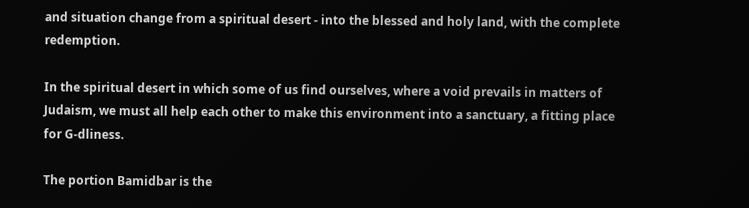and situation change from a spiritual desert - into the blessed and holy land, with the complete redemption.

In the spiritual desert in which some of us find ourselves, where a void prevails in matters of Judaism, we must all help each other to make this environment into a sanctuary, a fitting place for G-dliness.

The portion Bamidbar is the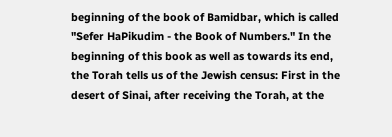beginning of the book of Bamidbar, which is called "Sefer HaPikudim - the Book of Numbers." In the beginning of this book as well as towards its end, the Torah tells us of the Jewish census: First in the desert of Sinai, after receiving the Torah, at the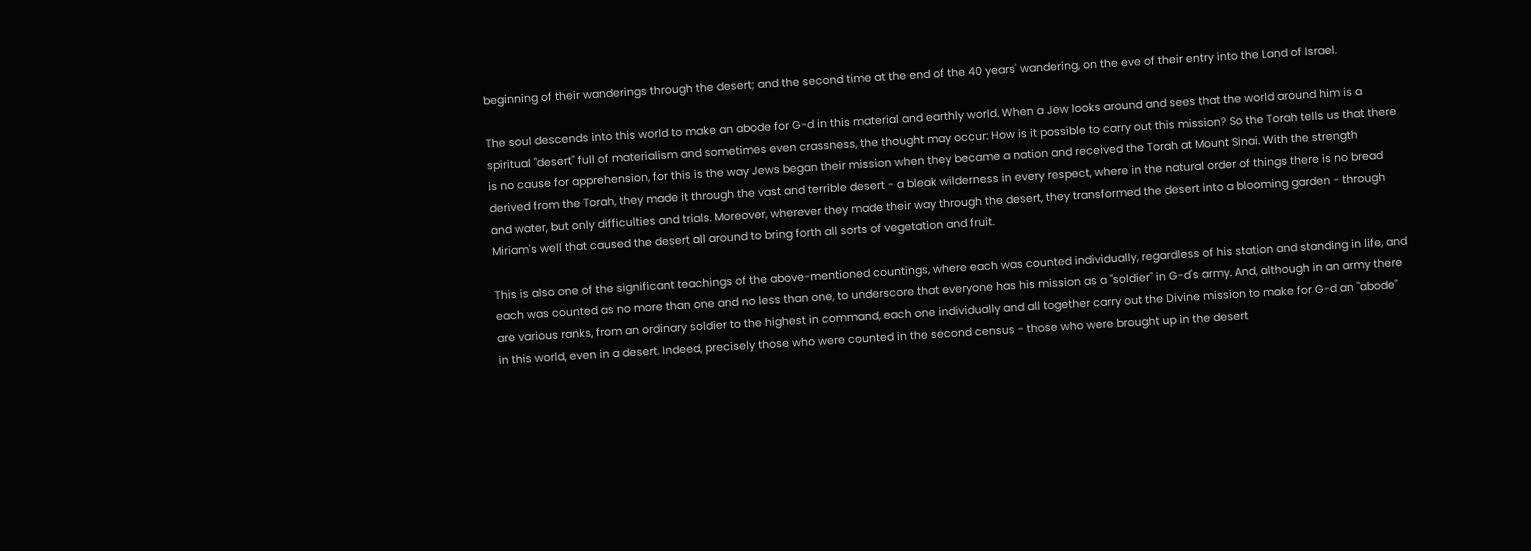beginning of their wanderings through the desert; and the second time at the end of the 40 years' wandering, on the eve of their entry into the Land of Israel.

The soul descends into this world to make an abode for G-d in this material and earthly world. When a Jew looks around and sees that the world around him is a spiritual "desert" full of materialism and sometimes even crassness, the thought may occur: How is it possible to carry out this mission? So the Torah tells us that there is no cause for apprehension, for this is the way Jews began their mission when they became a nation and received the Torah at Mount Sinai. With the strength derived from the Torah, they made it through the vast and terrible desert - a bleak wilderness in every respect, where in the natural order of things there is no bread and water, but only difficulties and trials. Moreover, wherever they made their way through the desert, they transformed the desert into a blooming garden - through Miriam's well that caused the desert all around to bring forth all sorts of vegetation and fruit.

This is also one of the significant teachings of the above-mentioned countings, where each was counted individually, regardless of his station and standing in life, and each was counted as no more than one and no less than one, to underscore that everyone has his mission as a "soldier" in G-d's army. And, although in an army there are various ranks, from an ordinary soldier to the highest in command, each one individually and all together carry out the Divine mission to make for G-d an "abode" in this world, even in a desert. Indeed, precisely those who were counted in the second census - those who were brought up in the desert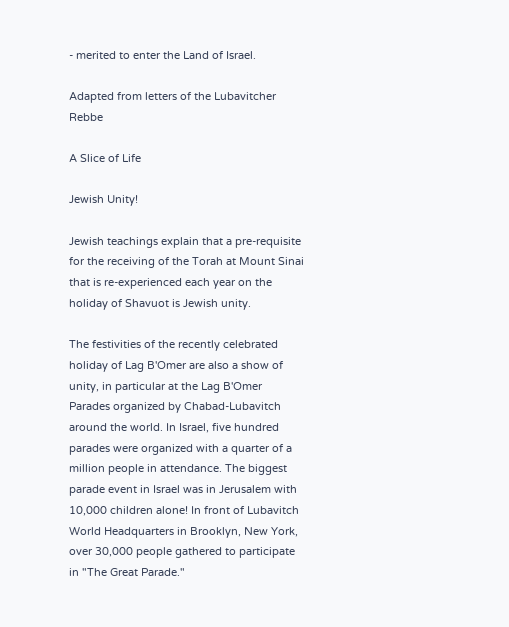- merited to enter the Land of Israel.

Adapted from letters of the Lubavitcher Rebbe

A Slice of Life

Jewish Unity!

Jewish teachings explain that a pre-requisite for the receiving of the Torah at Mount Sinai that is re-experienced each year on the holiday of Shavuot is Jewish unity.

The festivities of the recently celebrated holiday of Lag B'Omer are also a show of unity, in particular at the Lag B'Omer Parades organized by Chabad-Lubavitch around the world. In Israel, five hundred parades were organized with a quarter of a million people in attendance. The biggest parade event in Israel was in Jerusalem with 10,000 children alone! In front of Lubavitch World Headquarters in Brooklyn, New York, over 30,000 people gathered to participate in "The Great Parade."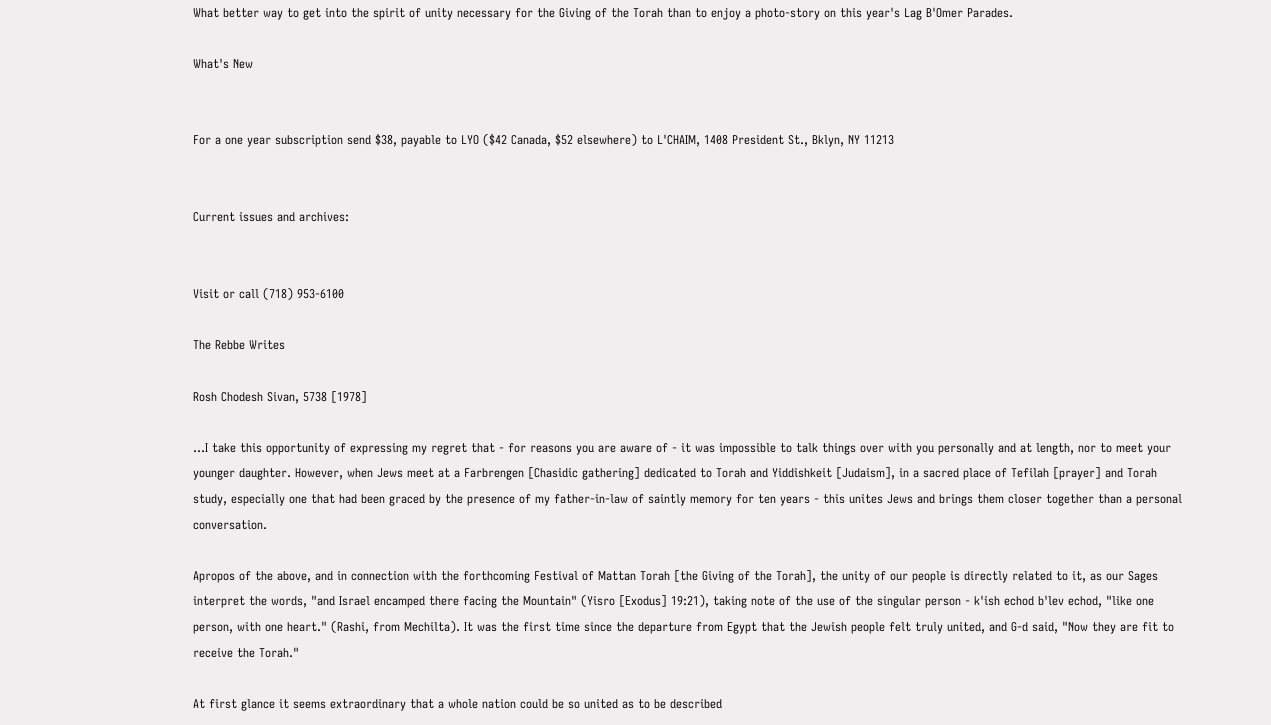What better way to get into the spirit of unity necessary for the Giving of the Torah than to enjoy a photo-story on this year's Lag B'Omer Parades.

What's New


For a one year subscription send $38, payable to LYO ($42 Canada, $52 elsewhere) to L'CHAIM, 1408 President St., Bklyn, NY 11213


Current issues and archives:


Visit or call (718) 953-6100

The Rebbe Writes

Rosh Chodesh Sivan, 5738 [1978]

...I take this opportunity of expressing my regret that - for reasons you are aware of - it was impossible to talk things over with you personally and at length, nor to meet your younger daughter. However, when Jews meet at a Farbrengen [Chasidic gathering] dedicated to Torah and Yiddishkeit [Judaism], in a sacred place of Tefilah [prayer] and Torah study, especially one that had been graced by the presence of my father-in-law of saintly memory for ten years - this unites Jews and brings them closer together than a personal conversation.

Apropos of the above, and in connection with the forthcoming Festival of Mattan Torah [the Giving of the Torah], the unity of our people is directly related to it, as our Sages interpret the words, "and Israel encamped there facing the Mountain" (Yisro [Exodus] 19:21), taking note of the use of the singular person - k'ish echod b'lev echod, "like one person, with one heart." (Rashi, from Mechilta). It was the first time since the departure from Egypt that the Jewish people felt truly united, and G-d said, "Now they are fit to receive the Torah."

At first glance it seems extraordinary that a whole nation could be so united as to be described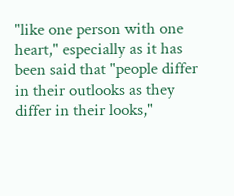"like one person with one heart," especially as it has been said that "people differ in their outlooks as they differ in their looks,"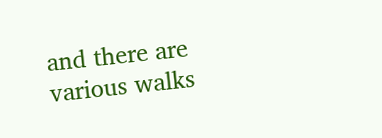and there are various walks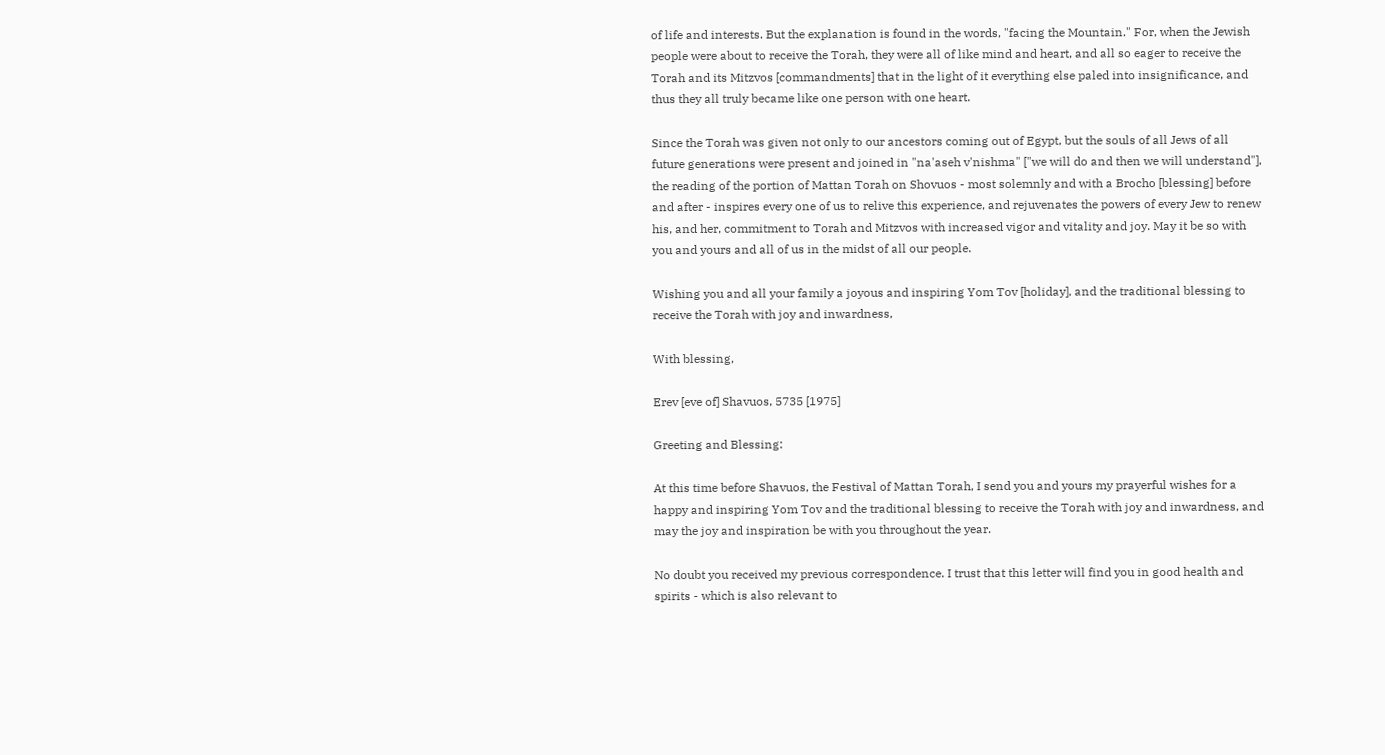of life and interests. But the explanation is found in the words, "facing the Mountain." For, when the Jewish people were about to receive the Torah, they were all of like mind and heart, and all so eager to receive the Torah and its Mitzvos [commandments] that in the light of it everything else paled into insignificance, and thus they all truly became like one person with one heart.

Since the Torah was given not only to our ancestors coming out of Egypt, but the souls of all Jews of all future generations were present and joined in "na'aseh v'nishma" ["we will do and then we will understand"], the reading of the portion of Mattan Torah on Shovuos - most solemnly and with a Brocho [blessing] before and after - inspires every one of us to relive this experience, and rejuvenates the powers of every Jew to renew his, and her, commitment to Torah and Mitzvos with increased vigor and vitality and joy. May it be so with you and yours and all of us in the midst of all our people.

Wishing you and all your family a joyous and inspiring Yom Tov [holiday], and the traditional blessing to receive the Torah with joy and inwardness,

With blessing,

Erev [eve of] Shavuos, 5735 [1975]

Greeting and Blessing:

At this time before Shavuos, the Festival of Mattan Torah, I send you and yours my prayerful wishes for a happy and inspiring Yom Tov and the traditional blessing to receive the Torah with joy and inwardness, and may the joy and inspiration be with you throughout the year.

No doubt you received my previous correspondence. I trust that this letter will find you in good health and spirits - which is also relevant to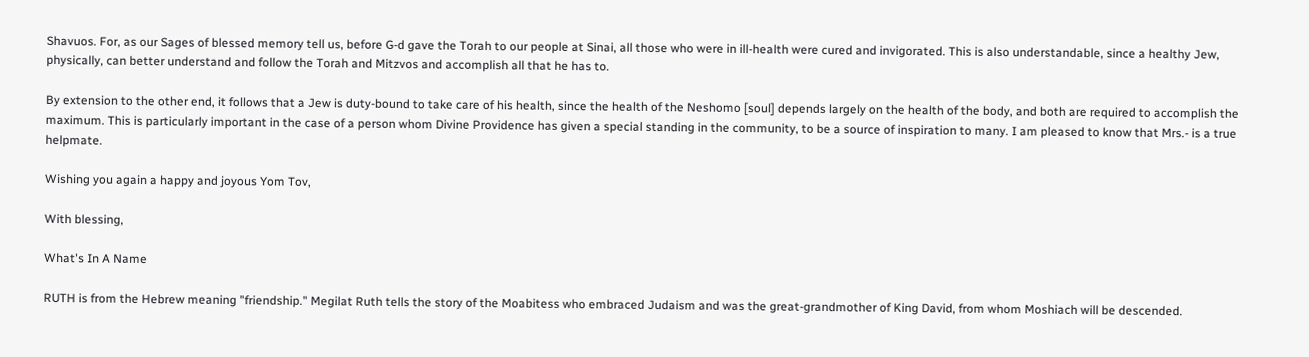Shavuos. For, as our Sages of blessed memory tell us, before G-d gave the Torah to our people at Sinai, all those who were in ill-health were cured and invigorated. This is also understandable, since a healthy Jew, physically, can better understand and follow the Torah and Mitzvos and accomplish all that he has to.

By extension to the other end, it follows that a Jew is duty-bound to take care of his health, since the health of the Neshomo [soul] depends largely on the health of the body, and both are required to accomplish the maximum. This is particularly important in the case of a person whom Divine Providence has given a special standing in the community, to be a source of inspiration to many. I am pleased to know that Mrs.- is a true helpmate.

Wishing you again a happy and joyous Yom Tov,

With blessing,

What's In A Name

RUTH is from the Hebrew meaning "friendship." Megilat Ruth tells the story of the Moabitess who embraced Judaism and was the great-grandmother of King David, from whom Moshiach will be descended.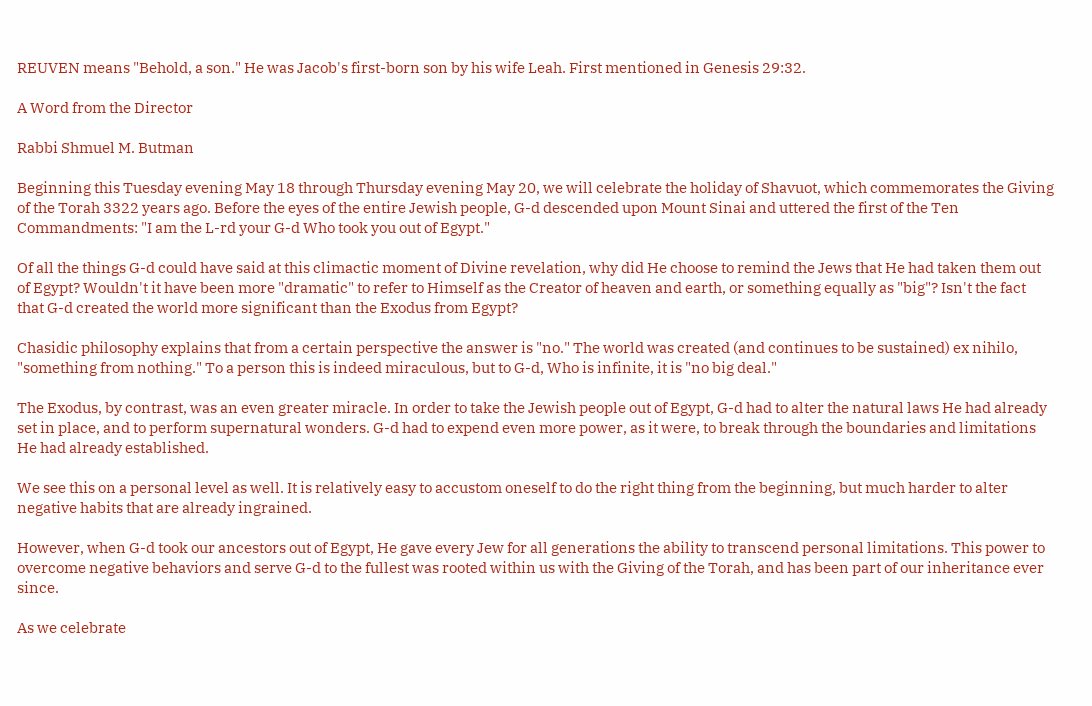REUVEN means "Behold, a son." He was Jacob's first-born son by his wife Leah. First mentioned in Genesis 29:32.

A Word from the Director

Rabbi Shmuel M. Butman

Beginning this Tuesday evening May 18 through Thursday evening May 20, we will celebrate the holiday of Shavuot, which commemorates the Giving of the Torah 3322 years ago. Before the eyes of the entire Jewish people, G-d descended upon Mount Sinai and uttered the first of the Ten Commandments: "I am the L-rd your G-d Who took you out of Egypt."

Of all the things G-d could have said at this climactic moment of Divine revelation, why did He choose to remind the Jews that He had taken them out of Egypt? Wouldn't it have been more "dramatic" to refer to Himself as the Creator of heaven and earth, or something equally as "big"? Isn't the fact that G-d created the world more significant than the Exodus from Egypt?

Chasidic philosophy explains that from a certain perspective the answer is "no." The world was created (and continues to be sustained) ex nihilo, "something from nothing." To a person this is indeed miraculous, but to G-d, Who is infinite, it is "no big deal."

The Exodus, by contrast, was an even greater miracle. In order to take the Jewish people out of Egypt, G-d had to alter the natural laws He had already set in place, and to perform supernatural wonders. G-d had to expend even more power, as it were, to break through the boundaries and limitations He had already established.

We see this on a personal level as well. It is relatively easy to accustom oneself to do the right thing from the beginning, but much harder to alter negative habits that are already ingrained.

However, when G-d took our ancestors out of Egypt, He gave every Jew for all generations the ability to transcend personal limitations. This power to overcome negative behaviors and serve G-d to the fullest was rooted within us with the Giving of the Torah, and has been part of our inheritance ever since.

As we celebrate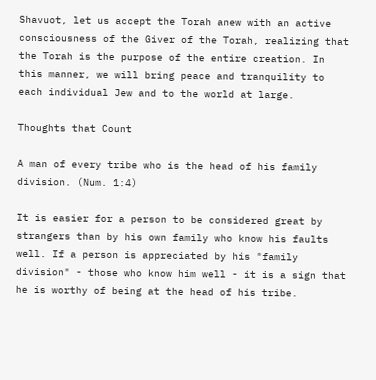Shavuot, let us accept the Torah anew with an active consciousness of the Giver of the Torah, realizing that the Torah is the purpose of the entire creation. In this manner, we will bring peace and tranquility to each individual Jew and to the world at large.

Thoughts that Count

A man of every tribe who is the head of his family division. (Num. 1:4)

It is easier for a person to be considered great by strangers than by his own family who know his faults well. If a person is appreciated by his "family division" - those who know him well - it is a sign that he is worthy of being at the head of his tribe.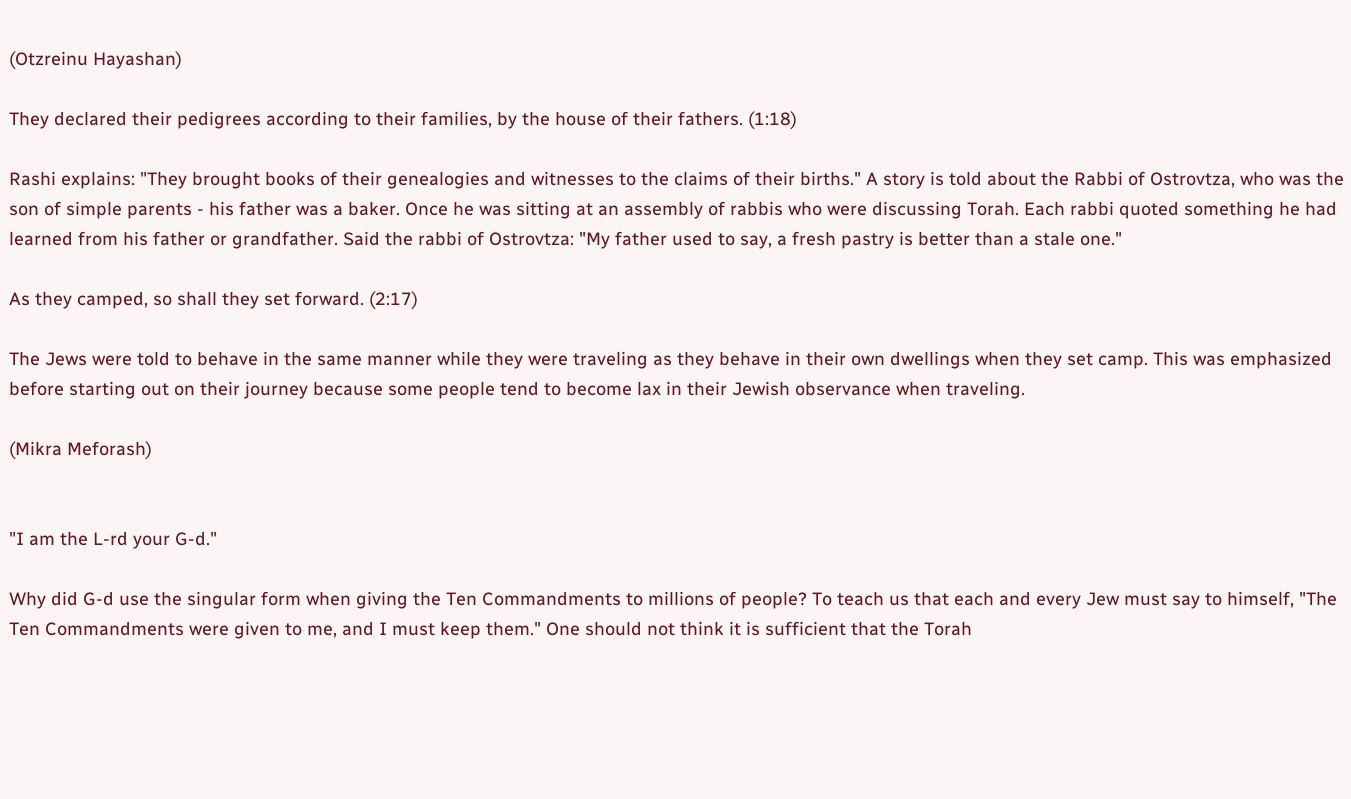(Otzreinu Hayashan)

They declared their pedigrees according to their families, by the house of their fathers. (1:18)

Rashi explains: "They brought books of their genealogies and witnesses to the claims of their births." A story is told about the Rabbi of Ostrovtza, who was the son of simple parents - his father was a baker. Once he was sitting at an assembly of rabbis who were discussing Torah. Each rabbi quoted something he had learned from his father or grandfather. Said the rabbi of Ostrovtza: "My father used to say, a fresh pastry is better than a stale one."

As they camped, so shall they set forward. (2:17)

The Jews were told to behave in the same manner while they were traveling as they behave in their own dwellings when they set camp. This was emphasized before starting out on their journey because some people tend to become lax in their Jewish observance when traveling.

(Mikra Meforash)


"I am the L-rd your G-d."

Why did G-d use the singular form when giving the Ten Commandments to millions of people? To teach us that each and every Jew must say to himself, "The Ten Commandments were given to me, and I must keep them." One should not think it is sufficient that the Torah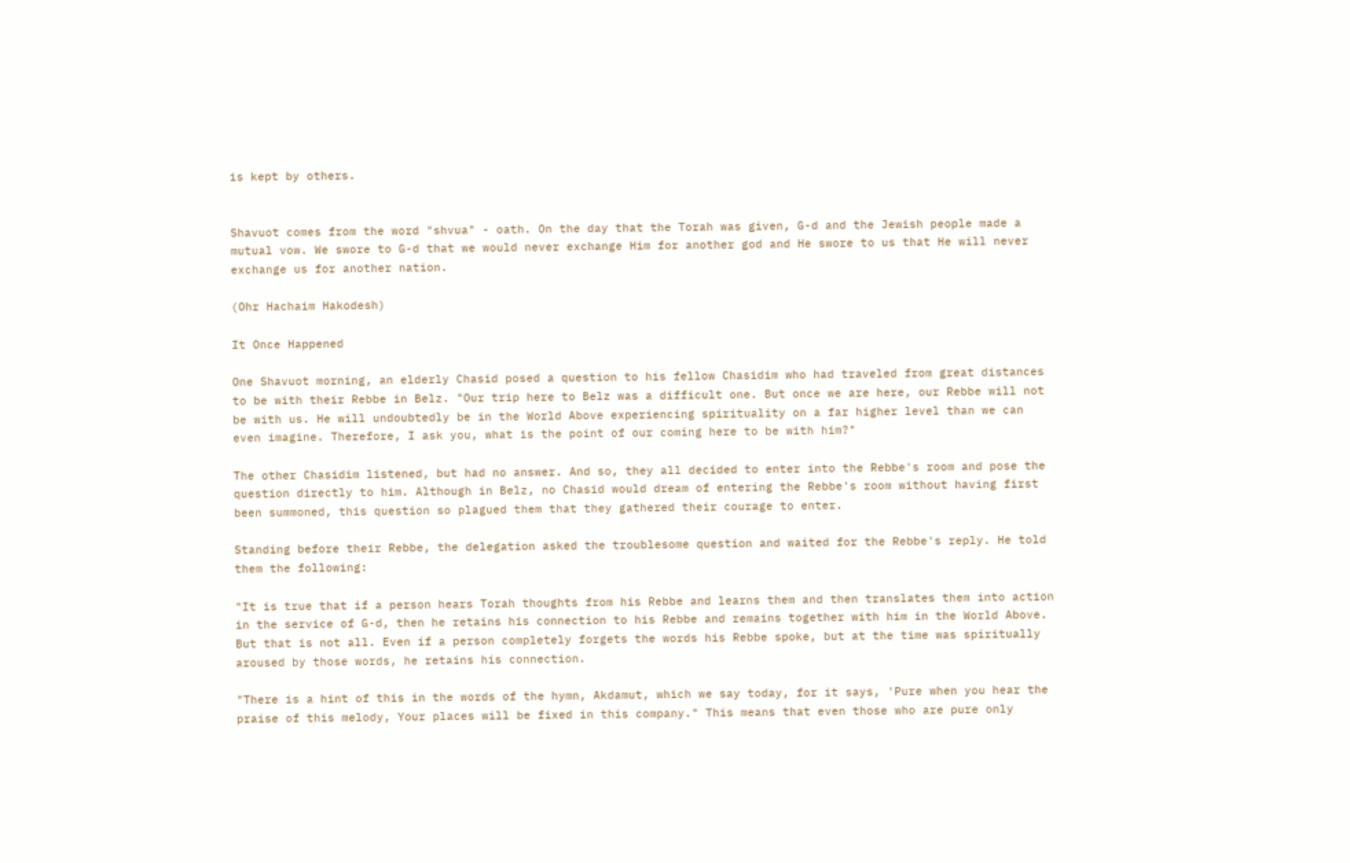is kept by others.


Shavuot comes from the word "shvua" - oath. On the day that the Torah was given, G-d and the Jewish people made a mutual vow. We swore to G-d that we would never exchange Him for another god and He swore to us that He will never exchange us for another nation.

(Ohr Hachaim Hakodesh)

It Once Happened

One Shavuot morning, an elderly Chasid posed a question to his fellow Chasidim who had traveled from great distances to be with their Rebbe in Belz. "Our trip here to Belz was a difficult one. But once we are here, our Rebbe will not be with us. He will undoubtedly be in the World Above experiencing spirituality on a far higher level than we can even imagine. Therefore, I ask you, what is the point of our coming here to be with him?"

The other Chasidim listened, but had no answer. And so, they all decided to enter into the Rebbe's room and pose the question directly to him. Although in Belz, no Chasid would dream of entering the Rebbe's room without having first been summoned, this question so plagued them that they gathered their courage to enter.

Standing before their Rebbe, the delegation asked the troublesome question and waited for the Rebbe's reply. He told them the following:

"It is true that if a person hears Torah thoughts from his Rebbe and learns them and then translates them into action in the service of G-d, then he retains his connection to his Rebbe and remains together with him in the World Above. But that is not all. Even if a person completely forgets the words his Rebbe spoke, but at the time was spiritually aroused by those words, he retains his connection.

"There is a hint of this in the words of the hymn, Akdamut, which we say today, for it says, 'Pure when you hear the praise of this melody, Your places will be fixed in this company." This means that even those who are pure only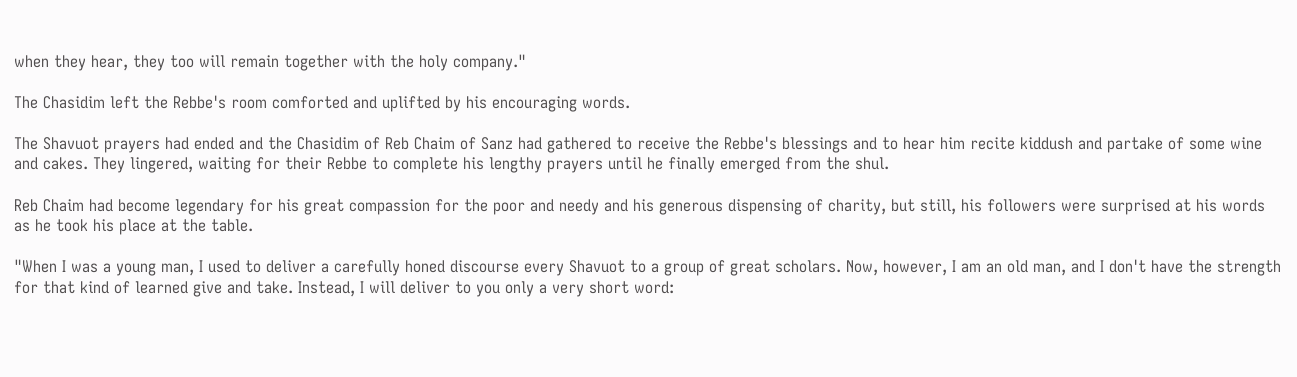when they hear, they too will remain together with the holy company."

The Chasidim left the Rebbe's room comforted and uplifted by his encouraging words.

The Shavuot prayers had ended and the Chasidim of Reb Chaim of Sanz had gathered to receive the Rebbe's blessings and to hear him recite kiddush and partake of some wine and cakes. They lingered, waiting for their Rebbe to complete his lengthy prayers until he finally emerged from the shul.

Reb Chaim had become legendary for his great compassion for the poor and needy and his generous dispensing of charity, but still, his followers were surprised at his words as he took his place at the table.

"When I was a young man, I used to deliver a carefully honed discourse every Shavuot to a group of great scholars. Now, however, I am an old man, and I don't have the strength for that kind of learned give and take. Instead, I will deliver to you only a very short word: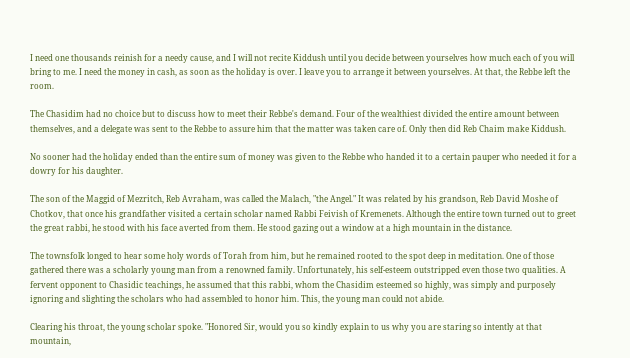I need one thousands reinish for a needy cause, and I will not recite Kiddush until you decide between yourselves how much each of you will bring to me. I need the money in cash, as soon as the holiday is over. I leave you to arrange it between yourselves. At that, the Rebbe left the room.

The Chasidim had no choice but to discuss how to meet their Rebbe's demand. Four of the wealthiest divided the entire amount between themselves, and a delegate was sent to the Rebbe to assure him that the matter was taken care of. Only then did Reb Chaim make Kiddush.

No sooner had the holiday ended than the entire sum of money was given to the Rebbe who handed it to a certain pauper who needed it for a dowry for his daughter.

The son of the Maggid of Mezritch, Reb Avraham, was called the Malach, "the Angel." It was related by his grandson, Reb David Moshe of Chotkov, that once his grandfather visited a certain scholar named Rabbi Feivish of Kremenets. Although the entire town turned out to greet the great rabbi, he stood with his face averted from them. He stood gazing out a window at a high mountain in the distance.

The townsfolk longed to hear some holy words of Torah from him, but he remained rooted to the spot deep in meditation. One of those gathered there was a scholarly young man from a renowned family. Unfortunately, his self-esteem outstripped even those two qualities. A fervent opponent to Chasidic teachings, he assumed that this rabbi, whom the Chasidim esteemed so highly, was simply and purposely ignoring and slighting the scholars who had assembled to honor him. This, the young man could not abide.

Clearing his throat, the young scholar spoke. "Honored Sir, would you so kindly explain to us why you are staring so intently at that mountain,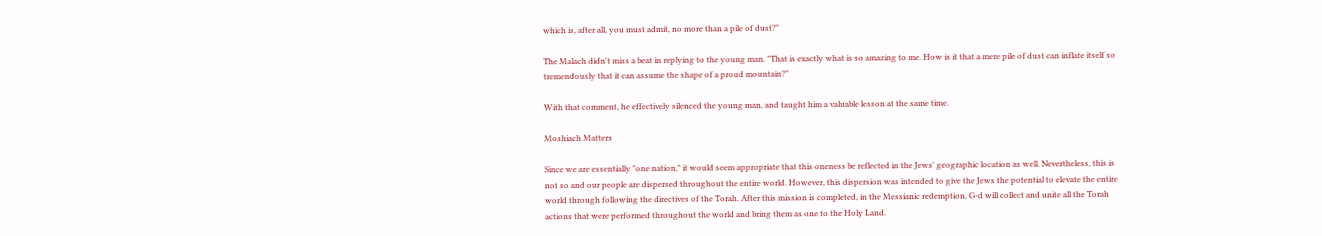which is, after all, you must admit, no more than a pile of dust?"

The Malach didn't miss a beat in replying to the young man. "That is exactly what is so amazing to me. How is it that a mere pile of dust can inflate itself so tremendously that it can assume the shape of a proud mountain?"

With that comment, he effectively silenced the young man, and taught him a valuable lesson at the same time.

Moshiach Matters

Since we are essentially "one nation," it would seem appropriate that this oneness be reflected in the Jews' geographic location as well. Nevertheless, this is not so and our people are dispersed throughout the entire world. However, this dispersion was intended to give the Jews the potential to elevate the entire world through following the directives of the Torah. After this mission is completed, in the Messianic redemption, G-d will collect and unite all the Torah actions that were performed throughout the world and bring them as one to the Holy Land.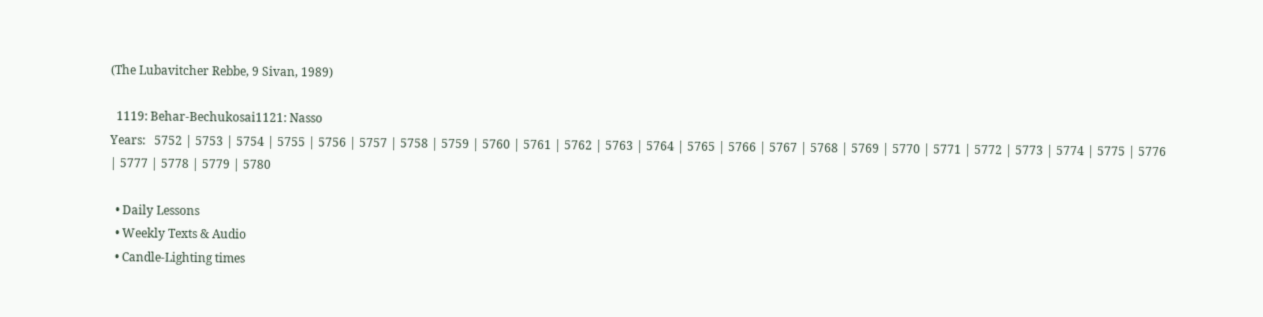(The Lubavitcher Rebbe, 9 Sivan, 1989)

  1119: Behar-Bechukosai1121: Nasso
Years:   5752 | 5753 | 5754 | 5755 | 5756 | 5757 | 5758 | 5759 | 5760 | 5761 | 5762 | 5763 | 5764 | 5765 | 5766 | 5767 | 5768 | 5769 | 5770 | 5771 | 5772 | 5773 | 5774 | 5775 | 5776 | 5777 | 5778 | 5779 | 5780

  • Daily Lessons
  • Weekly Texts & Audio
  • Candle-Lighting times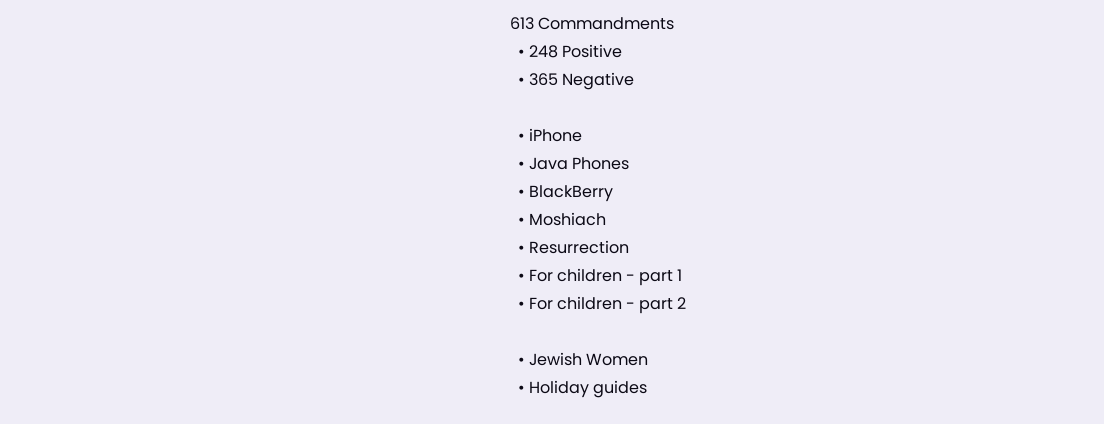613 Commandments
  • 248 Positive
  • 365 Negative

  • iPhone
  • Java Phones
  • BlackBerry
  • Moshiach
  • Resurrection
  • For children - part 1
  • For children - part 2

  • Jewish Women
  • Holiday guides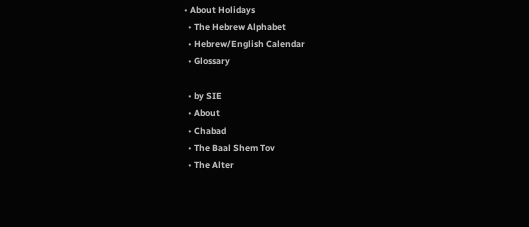• About Holidays
  • The Hebrew Alphabet
  • Hebrew/English Calendar
  • Glossary

  • by SIE
  • About
  • Chabad
  • The Baal Shem Tov
  • The Alter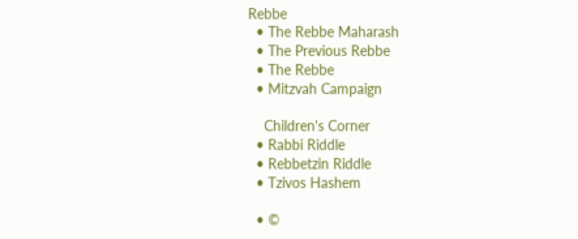Rebbe
  • The Rebbe Maharash
  • The Previous Rebbe
  • The Rebbe
  • Mitzvah Campaign

    Children's Corner
  • Rabbi Riddle
  • Rebbetzin Riddle
  • Tzivos Hashem

  • ©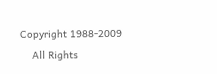Copyright 1988-2009
    All Rights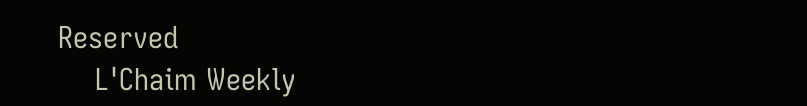Reserved
    L'Chaim Weekly